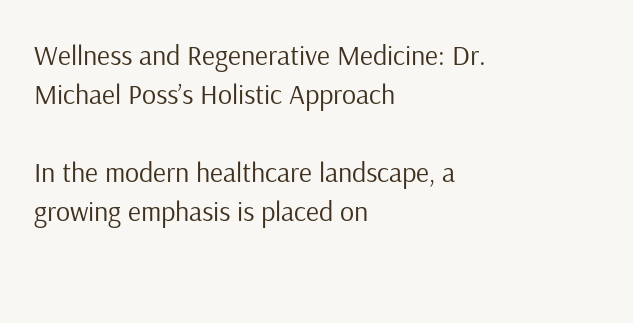Wellness and Regenerative Medicine: Dr. Michael Poss’s Holistic Approach

In the modern healthcare landscape, a growing emphasis is placed on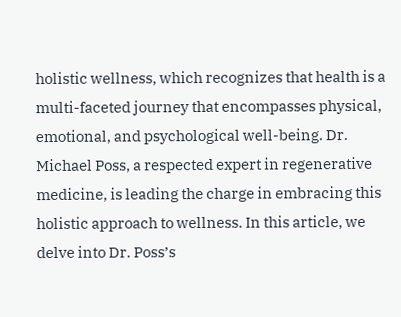holistic wellness, which recognizes that health is a multi-faceted journey that encompasses physical, emotional, and psychological well-being. Dr. Michael Poss, a respected expert in regenerative medicine, is leading the charge in embracing this holistic approach to wellness. In this article, we delve into Dr. Poss’s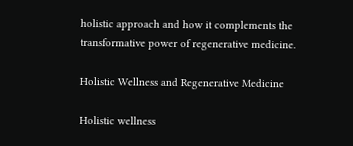holistic approach and how it complements the transformative power of regenerative medicine.

Holistic Wellness and Regenerative Medicine

Holistic wellness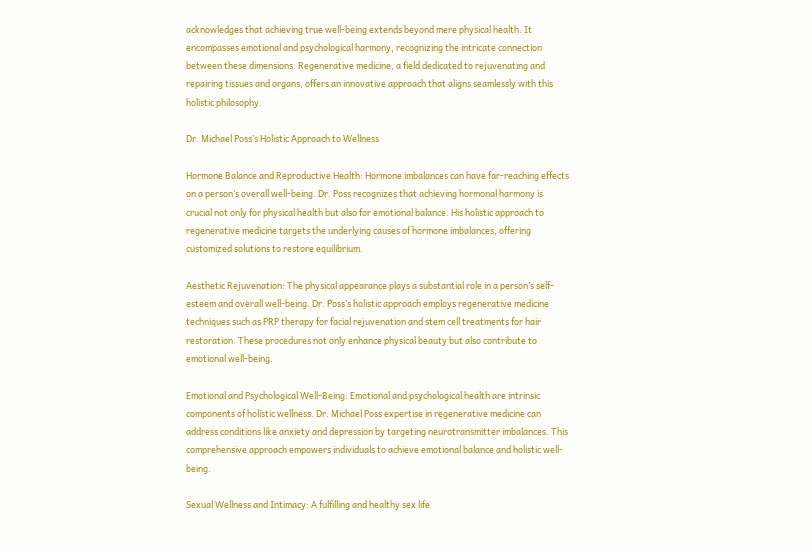acknowledges that achieving true well-being extends beyond mere physical health. It encompasses emotional and psychological harmony, recognizing the intricate connection between these dimensions. Regenerative medicine, a field dedicated to rejuvenating and repairing tissues and organs, offers an innovative approach that aligns seamlessly with this holistic philosophy.

Dr. Michael Poss’s Holistic Approach to Wellness

Hormone Balance and Reproductive Health: Hormone imbalances can have far-reaching effects on a person’s overall well-being. Dr. Poss recognizes that achieving hormonal harmony is crucial not only for physical health but also for emotional balance. His holistic approach to regenerative medicine targets the underlying causes of hormone imbalances, offering customized solutions to restore equilibrium.

Aesthetic Rejuvenation: The physical appearance plays a substantial role in a person’s self-esteem and overall well-being. Dr. Poss’s holistic approach employs regenerative medicine techniques such as PRP therapy for facial rejuvenation and stem cell treatments for hair restoration. These procedures not only enhance physical beauty but also contribute to emotional well-being.

Emotional and Psychological Well-Being: Emotional and psychological health are intrinsic components of holistic wellness. Dr. Michael Poss expertise in regenerative medicine can address conditions like anxiety and depression by targeting neurotransmitter imbalances. This comprehensive approach empowers individuals to achieve emotional balance and holistic well-being.

Sexual Wellness and Intimacy: A fulfilling and healthy sex life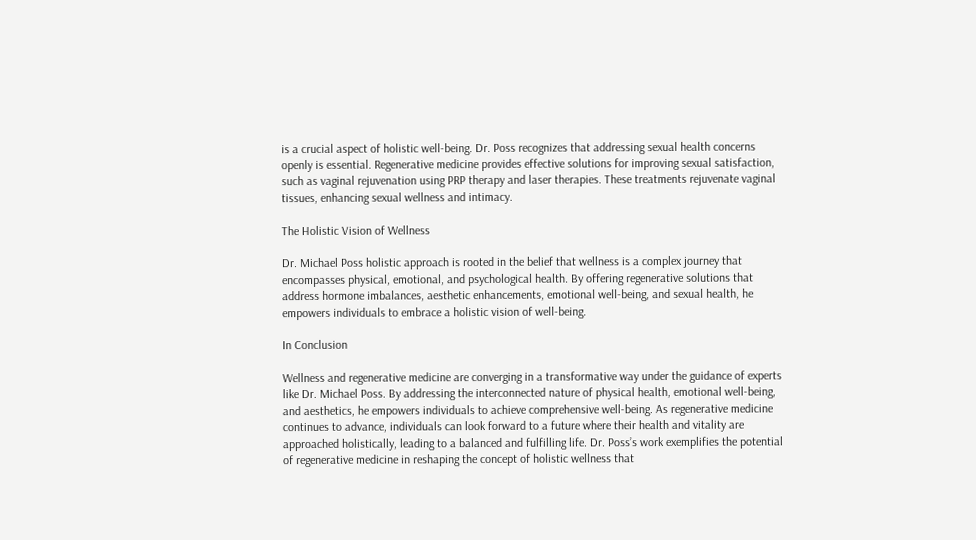is a crucial aspect of holistic well-being. Dr. Poss recognizes that addressing sexual health concerns openly is essential. Regenerative medicine provides effective solutions for improving sexual satisfaction, such as vaginal rejuvenation using PRP therapy and laser therapies. These treatments rejuvenate vaginal tissues, enhancing sexual wellness and intimacy.

The Holistic Vision of Wellness

Dr. Michael Poss holistic approach is rooted in the belief that wellness is a complex journey that encompasses physical, emotional, and psychological health. By offering regenerative solutions that address hormone imbalances, aesthetic enhancements, emotional well-being, and sexual health, he empowers individuals to embrace a holistic vision of well-being.

In Conclusion

Wellness and regenerative medicine are converging in a transformative way under the guidance of experts like Dr. Michael Poss. By addressing the interconnected nature of physical health, emotional well-being, and aesthetics, he empowers individuals to achieve comprehensive well-being. As regenerative medicine continues to advance, individuals can look forward to a future where their health and vitality are approached holistically, leading to a balanced and fulfilling life. Dr. Poss’s work exemplifies the potential of regenerative medicine in reshaping the concept of holistic wellness that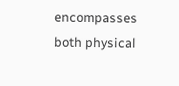encompasses both physical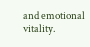and emotional vitality.